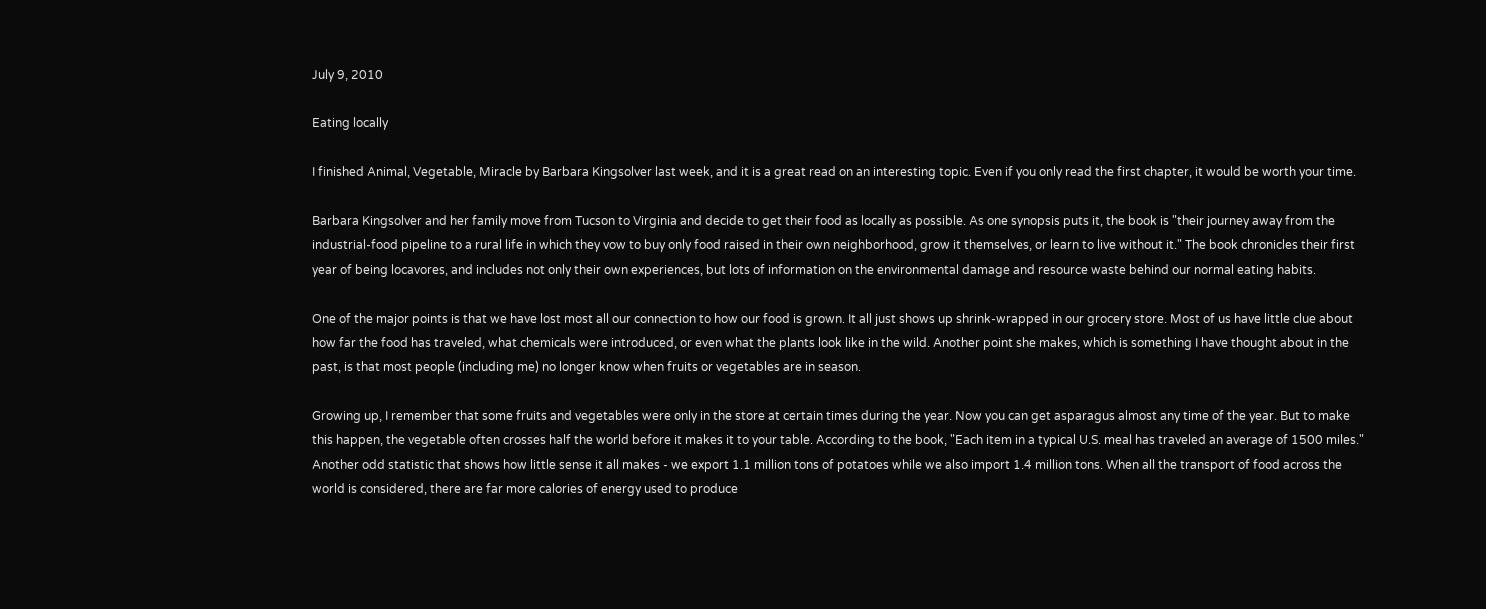July 9, 2010

Eating locally

I finished Animal, Vegetable, Miracle by Barbara Kingsolver last week, and it is a great read on an interesting topic. Even if you only read the first chapter, it would be worth your time.

Barbara Kingsolver and her family move from Tucson to Virginia and decide to get their food as locally as possible. As one synopsis puts it, the book is "their journey away from the industrial-food pipeline to a rural life in which they vow to buy only food raised in their own neighborhood, grow it themselves, or learn to live without it." The book chronicles their first year of being locavores, and includes not only their own experiences, but lots of information on the environmental damage and resource waste behind our normal eating habits.

One of the major points is that we have lost most all our connection to how our food is grown. It all just shows up shrink-wrapped in our grocery store. Most of us have little clue about how far the food has traveled, what chemicals were introduced, or even what the plants look like in the wild. Another point she makes, which is something I have thought about in the past, is that most people (including me) no longer know when fruits or vegetables are in season.

Growing up, I remember that some fruits and vegetables were only in the store at certain times during the year. Now you can get asparagus almost any time of the year. But to make this happen, the vegetable often crosses half the world before it makes it to your table. According to the book, "Each item in a typical U.S. meal has traveled an average of 1500 miles." Another odd statistic that shows how little sense it all makes - we export 1.1 million tons of potatoes while we also import 1.4 million tons. When all the transport of food across the world is considered, there are far more calories of energy used to produce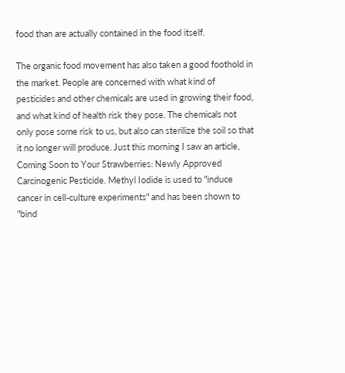food than are actually contained in the food itself.

The organic food movement has also taken a good foothold in the market. People are concerned with what kind of pesticides and other chemicals are used in growing their food, and what kind of health risk they pose. The chemicals not only pose some risk to us, but also can sterilize the soil so that it no longer will produce. Just this morning I saw an article, Coming Soon to Your Strawberries: Newly Approved Carcinogenic Pesticide. Methyl Iodide is used to "induce cancer in cell-culture experiments" and has been shown to "bind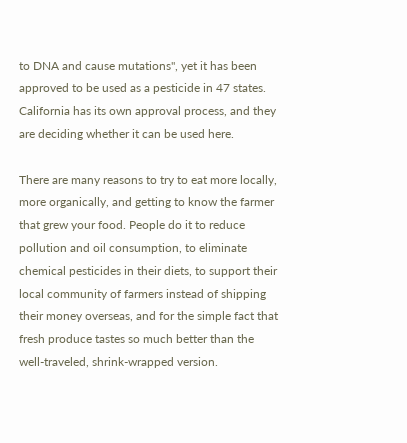to DNA and cause mutations", yet it has been approved to be used as a pesticide in 47 states. California has its own approval process, and they are deciding whether it can be used here.

There are many reasons to try to eat more locally, more organically, and getting to know the farmer that grew your food. People do it to reduce pollution and oil consumption, to eliminate chemical pesticides in their diets, to support their local community of farmers instead of shipping their money overseas, and for the simple fact that fresh produce tastes so much better than the well-traveled, shrink-wrapped version.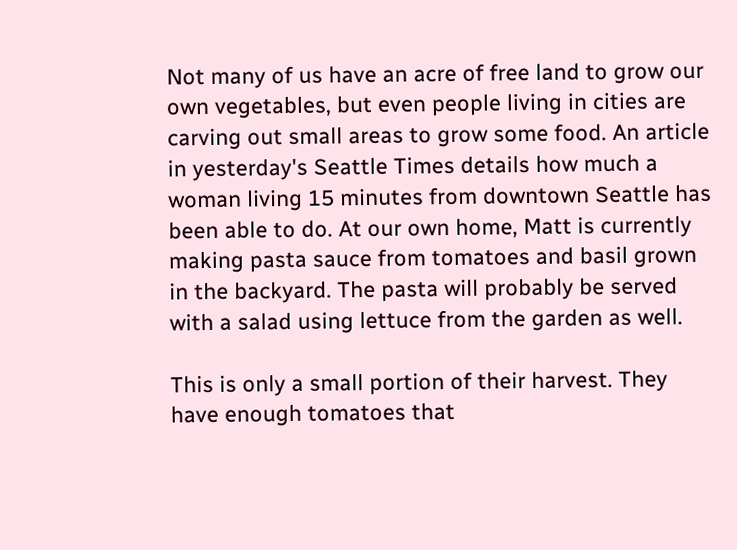Not many of us have an acre of free land to grow our own vegetables, but even people living in cities are carving out small areas to grow some food. An article in yesterday's Seattle Times details how much a woman living 15 minutes from downtown Seattle has been able to do. At our own home, Matt is currently making pasta sauce from tomatoes and basil grown in the backyard. The pasta will probably be served with a salad using lettuce from the garden as well.

This is only a small portion of their harvest. They have enough tomatoes that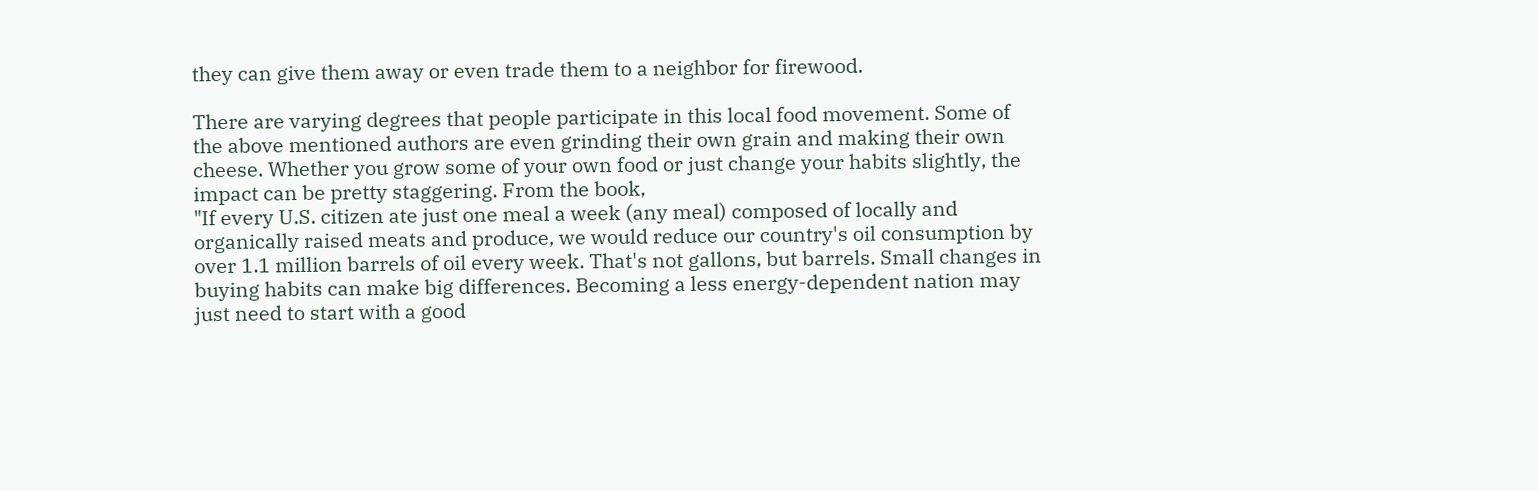they can give them away or even trade them to a neighbor for firewood.

There are varying degrees that people participate in this local food movement. Some of the above mentioned authors are even grinding their own grain and making their own cheese. Whether you grow some of your own food or just change your habits slightly, the impact can be pretty staggering. From the book,
"If every U.S. citizen ate just one meal a week (any meal) composed of locally and organically raised meats and produce, we would reduce our country's oil consumption by over 1.1 million barrels of oil every week. That's not gallons, but barrels. Small changes in buying habits can make big differences. Becoming a less energy-dependent nation may just need to start with a good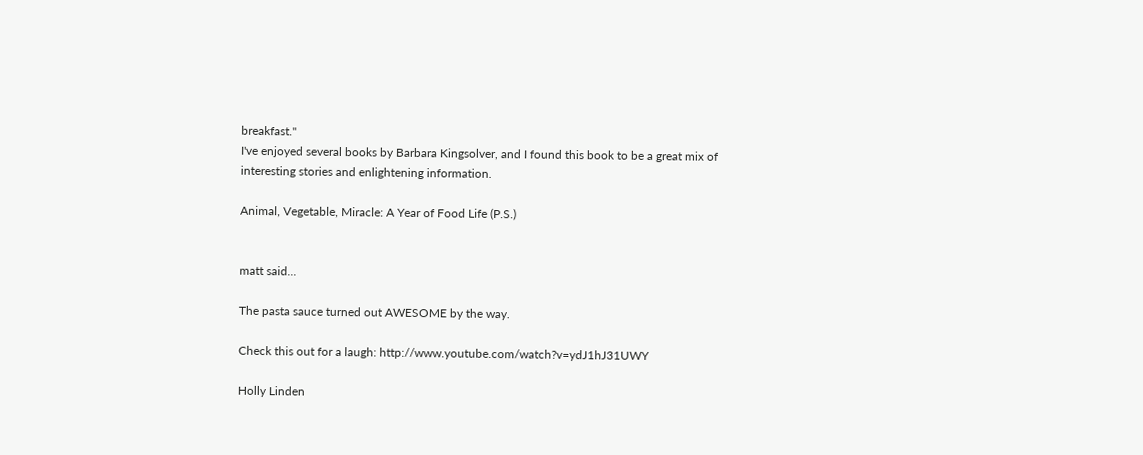breakfast."
I've enjoyed several books by Barbara Kingsolver, and I found this book to be a great mix of interesting stories and enlightening information.

Animal, Vegetable, Miracle: A Year of Food Life (P.S.)


matt said...

The pasta sauce turned out AWESOME by the way.

Check this out for a laugh: http://www.youtube.com/watch?v=ydJ1hJ31UWY

Holly Linden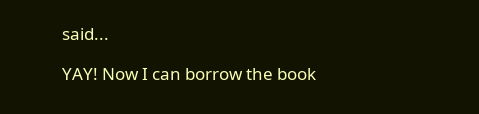said...

YAY! Now I can borrow the book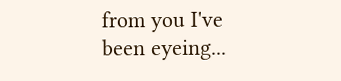from you I've been eyeing...